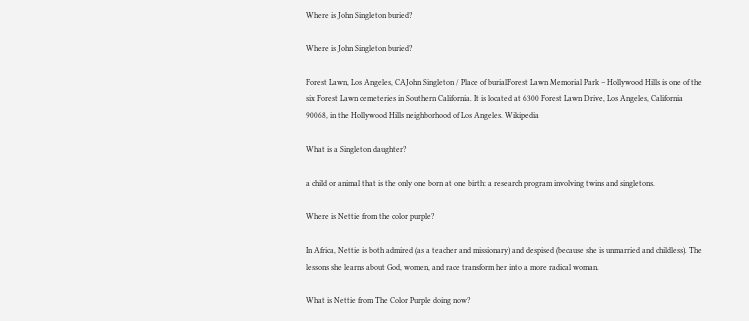Where is John Singleton buried?

Where is John Singleton buried?

Forest Lawn, Los Angeles, CAJohn Singleton / Place of burialForest Lawn Memorial Park – Hollywood Hills is one of the six Forest Lawn cemeteries in Southern California. It is located at 6300 Forest Lawn Drive, Los Angeles, California 90068, in the Hollywood Hills neighborhood of Los Angeles. Wikipedia

What is a Singleton daughter?

a child or animal that is the only one born at one birth: a research program involving twins and singletons.

Where is Nettie from the color purple?

In Africa, Nettie is both admired (as a teacher and missionary) and despised (because she is unmarried and childless). The lessons she learns about God, women, and race transform her into a more radical woman.

What is Nettie from The Color Purple doing now?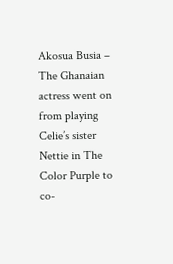Akosua Busia – The Ghanaian actress went on from playing Celie’s sister Nettie in The Color Purple to co-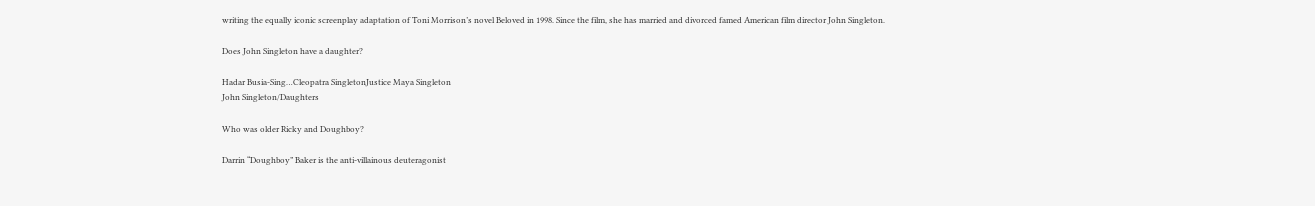writing the equally iconic screenplay adaptation of Toni Morrison’s novel Beloved in 1998. Since the film, she has married and divorced famed American film director John Singleton.

Does John Singleton have a daughter?

Hadar Busia‑Sing…Cleopatra SingletonJustice Maya Singleton
John Singleton/Daughters

Who was older Ricky and Doughboy?

Darrin “Doughboy” Baker is the anti-villainous deuteragonist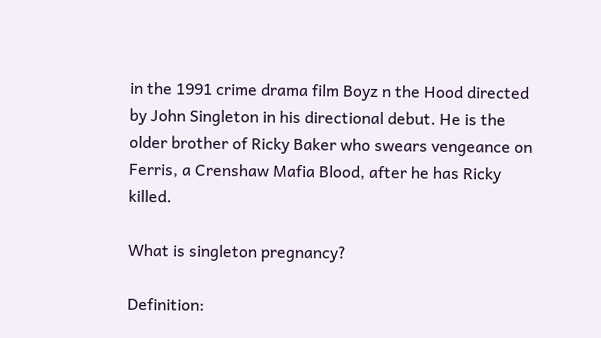in the 1991 crime drama film Boyz n the Hood directed by John Singleton in his directional debut. He is the older brother of Ricky Baker who swears vengeance on Ferris, a Crenshaw Mafia Blood, after he has Ricky killed.

What is singleton pregnancy?

Definition: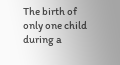The birth of only one child during a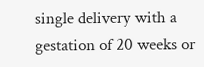single delivery with a gestation of 20 weeks or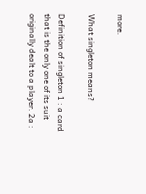more.

What singleton means?

Definition of singleton 1 : a card that is the only one of its suit originally dealt to a player. 2a :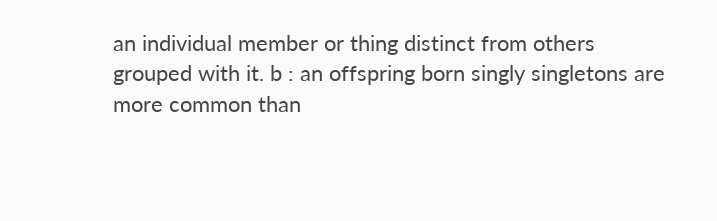an individual member or thing distinct from others grouped with it. b : an offspring born singly singletons are more common than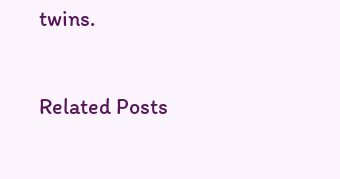twins.

Related Posts